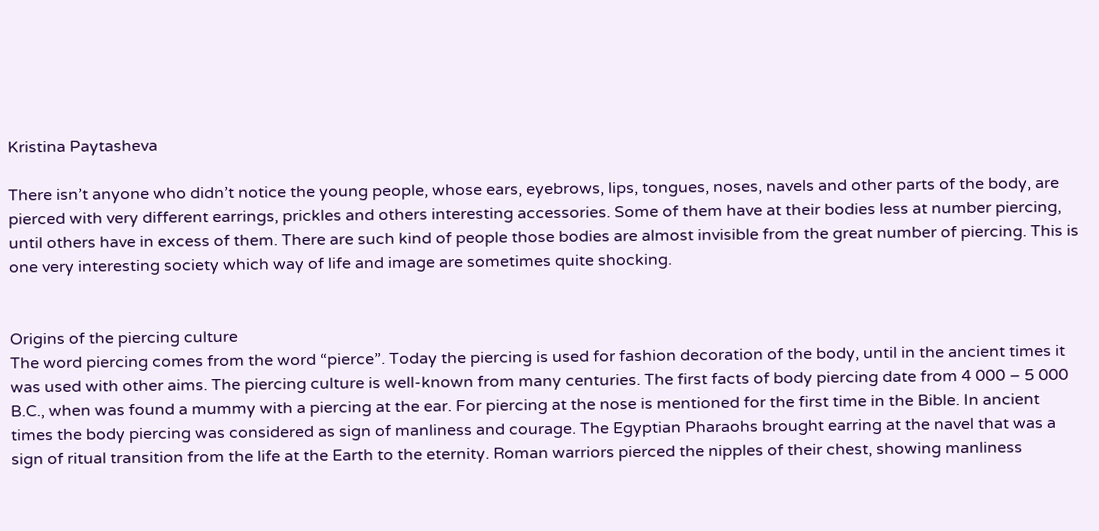Kristina Paytasheva

There isn’t anyone who didn’t notice the young people, whose ears, eyebrows, lips, tongues, noses, navels and other parts of the body, are pierced with very different earrings, prickles and others interesting accessories. Some of them have at their bodies less at number piercing, until others have in excess of them. There are such kind of people those bodies are almost invisible from the great number of piercing. This is one very interesting society which way of life and image are sometimes quite shocking.


Origins of the piercing culture
The word piercing comes from the word “pierce”. Today the piercing is used for fashion decoration of the body, until in the ancient times it was used with other aims. The piercing culture is well-known from many centuries. The first facts of body piercing date from 4 000 – 5 000 B.C., when was found a mummy with a piercing at the ear. For piercing at the nose is mentioned for the first time in the Bible. In ancient times the body piercing was considered as sign of manliness and courage. The Egyptian Pharaohs brought earring at the navel that was a sign of ritual transition from the life at the Earth to the eternity. Roman warriors pierced the nipples of their chest, showing manliness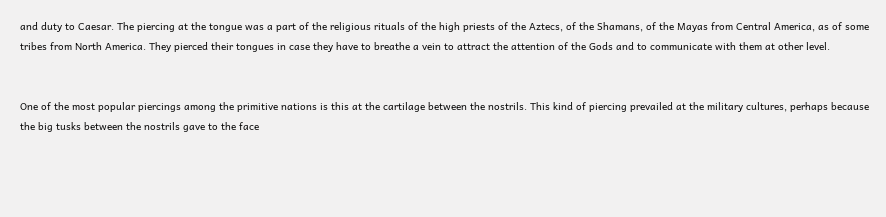and duty to Caesar. The piercing at the tongue was a part of the religious rituals of the high priests of the Aztecs, of the Shamans, of the Mayas from Central America, as of some tribes from North America. They pierced their tongues in case they have to breathe a vein to attract the attention of the Gods and to communicate with them at other level.


One of the most popular piercings among the primitive nations is this at the cartilage between the nostrils. This kind of piercing prevailed at the military cultures, perhaps because the big tusks between the nostrils gave to the face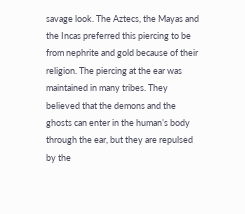savage look. The Aztecs, the Mayas and the Incas preferred this piercing to be from nephrite and gold because of their religion. The piercing at the ear was maintained in many tribes. They believed that the demons and the ghosts can enter in the human’s body through the ear, but they are repulsed by the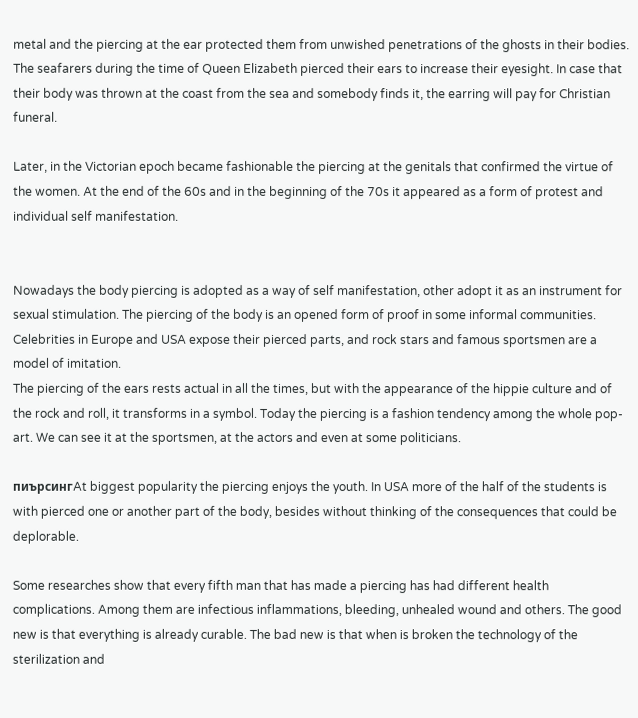metal and the piercing at the ear protected them from unwished penetrations of the ghosts in their bodies. The seafarers during the time of Queen Elizabeth pierced their ears to increase their eyesight. In case that their body was thrown at the coast from the sea and somebody finds it, the earring will pay for Christian funeral.

Later, in the Victorian epoch became fashionable the piercing at the genitals that confirmed the virtue of the women. At the end of the 60s and in the beginning of the 70s it appeared as a form of protest and individual self manifestation.


Nowadays the body piercing is adopted as a way of self manifestation, other adopt it as an instrument for sexual stimulation. The piercing of the body is an opened form of proof in some informal communities. Celebrities in Europe and USA expose their pierced parts, and rock stars and famous sportsmen are a model of imitation.
The piercing of the ears rests actual in all the times, but with the appearance of the hippie culture and of the rock and roll, it transforms in a symbol. Today the piercing is a fashion tendency among the whole pop-art. We can see it at the sportsmen, at the actors and even at some politicians.

пиърсингAt biggest popularity the piercing enjoys the youth. In USA more of the half of the students is with pierced one or another part of the body, besides without thinking of the consequences that could be deplorable.

Some researches show that every fifth man that has made a piercing has had different health complications. Among them are infectious inflammations, bleeding, unhealed wound and others. The good new is that everything is already curable. The bad new is that when is broken the technology of the sterilization and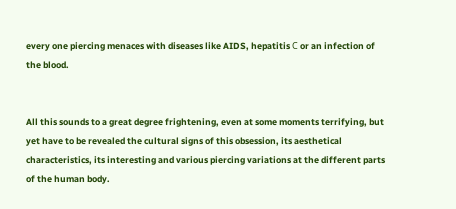every one piercing menaces with diseases like AIDS, hepatitis С or an infection of the blood.


All this sounds to a great degree frightening, even at some moments terrifying, but yet have to be revealed the cultural signs of this obsession, its aesthetical characteristics, its interesting and various piercing variations at the different parts of the human body.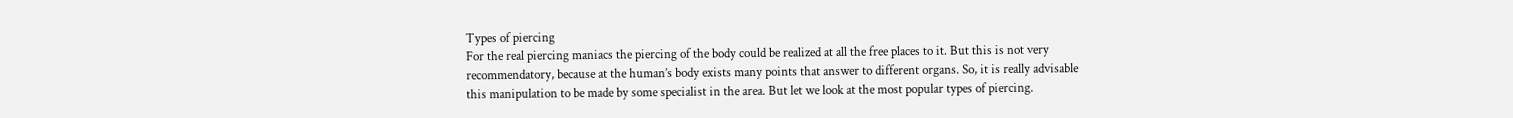Types of piercing
For the real piercing maniacs the piercing of the body could be realized at all the free places to it. But this is not very recommendatory, because at the human’s body exists many points that answer to different organs. So, it is really advisable this manipulation to be made by some specialist in the area. But let we look at the most popular types of piercing.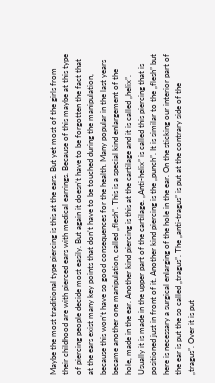Maybe the most traditional type piercing is this at the ears. But yet most of the girls from their childhood are with pierced ears with medical earrings. Because of this maybe at this type of piercing people decide most easily. But again it doesn’t have to be forgotten the fact that at the ears exist many key points that don’t have to be touched during the manipulation, because this won’t have so good consequences for the health. Many popular in the last years became another one manipulation, called „flesh”. This is a special kind enlargement of the hole, made in the ear. Another kind piercing is this at the cartilage and it is called „helix”. Usually it is made in the upper part of the cartilage. „Anti-helix” is called this piercing that is positioned just in front of it. Another kind piercing is the „punch”. It is similar to the „flesh” but here is necessary a surgical enlarging of the hole in the ear. On the sticking our interior part of the ear is put the so called „tragus”. The „anti-tragus” is put at the contrary side of the „tragus”. Over it is put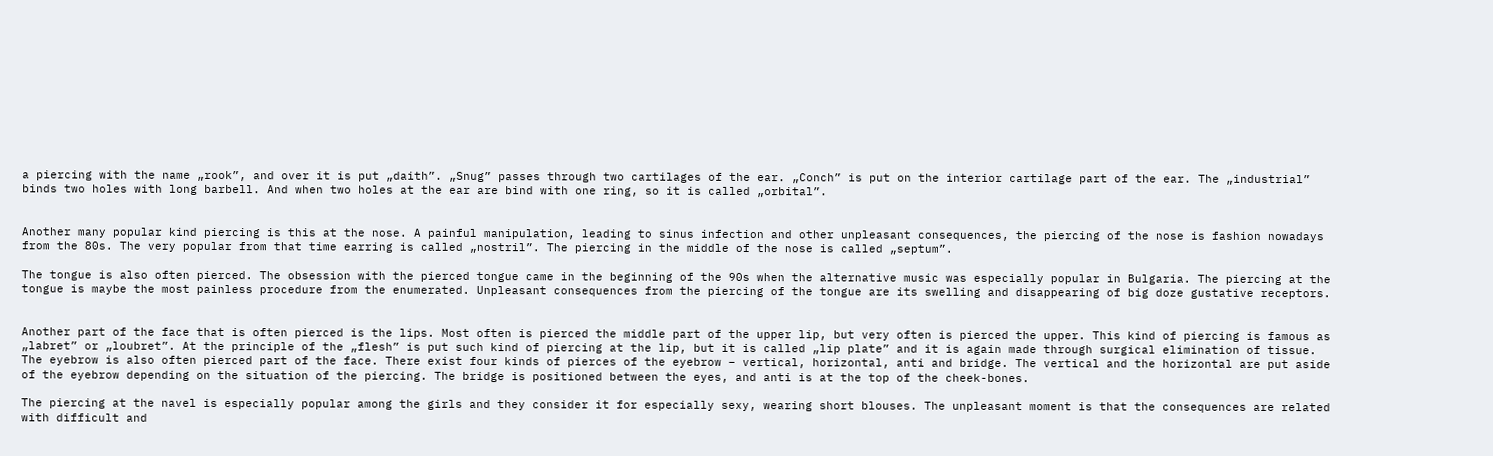a piercing with the name „rook”, and over it is put „daith”. „Snug” passes through two cartilages of the ear. „Conch” is put on the interior cartilage part of the ear. The „industrial” binds two holes with long barbell. And when two holes at the ear are bind with one ring, so it is called „orbital”.


Another many popular kind piercing is this at the nose. A painful manipulation, leading to sinus infection and other unpleasant consequences, the piercing of the nose is fashion nowadays from the 80s. The very popular from that time earring is called „nostril”. The piercing in the middle of the nose is called „septum”.

The tongue is also often pierced. The obsession with the pierced tongue came in the beginning of the 90s when the alternative music was especially popular in Bulgaria. The piercing at the tongue is maybe the most painless procedure from the enumerated. Unpleasant consequences from the piercing of the tongue are its swelling and disappearing of big doze gustative receptors.


Another part of the face that is often pierced is the lips. Most often is pierced the middle part of the upper lip, but very often is pierced the upper. This kind of piercing is famous as „labret” or „loubret”. At the principle of the „flesh” is put such kind of piercing at the lip, but it is called „lip plate” and it is again made through surgical elimination of tissue.
The eyebrow is also often pierced part of the face. There exist four kinds of pierces of the eyebrow – vertical, horizontal, anti and bridge. The vertical and the horizontal are put aside of the eyebrow depending on the situation of the piercing. The bridge is positioned between the eyes, and anti is at the top of the cheek-bones.

The piercing at the navel is especially popular among the girls and they consider it for especially sexy, wearing short blouses. The unpleasant moment is that the consequences are related with difficult and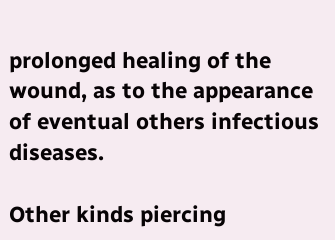prolonged healing of the wound, as to the appearance of eventual others infectious diseases.

Other kinds piercing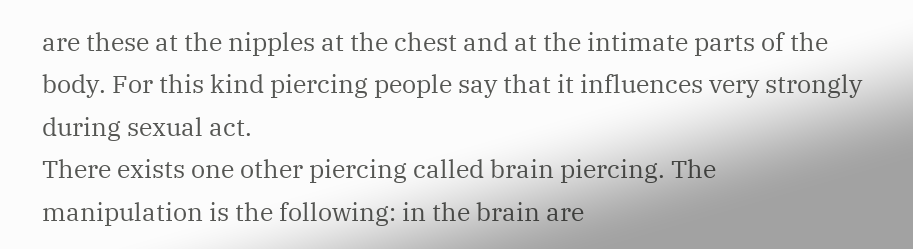are these at the nipples at the chest and at the intimate parts of the body. For this kind piercing people say that it influences very strongly during sexual act.
There exists one other piercing called brain piercing. The manipulation is the following: in the brain are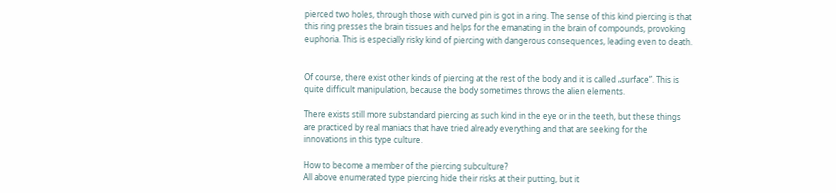pierced two holes, through those with curved pin is got in a ring. The sense of this kind piercing is that this ring presses the brain tissues and helps for the emanating in the brain of compounds, provoking euphoria. This is especially risky kind of piercing with dangerous consequences, leading even to death.


Of course, there exist other kinds of piercing at the rest of the body and it is called „surface”. This is quite difficult manipulation, because the body sometimes throws the alien elements.

There exists still more substandard piercing as such kind in the eye or in the teeth, but these things are practiced by real maniacs that have tried already everything and that are seeking for the innovations in this type culture.

How to become a member of the piercing subculture?
All above enumerated type piercing hide their risks at their putting, but it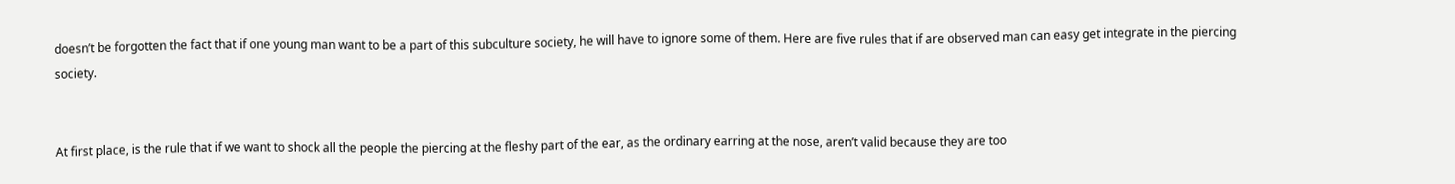doesn’t be forgotten the fact that if one young man want to be a part of this subculture society, he will have to ignore some of them. Here are five rules that if are observed man can easy get integrate in the piercing society.


At first place, is the rule that if we want to shock all the people the piercing at the fleshy part of the ear, as the ordinary earring at the nose, aren’t valid because they are too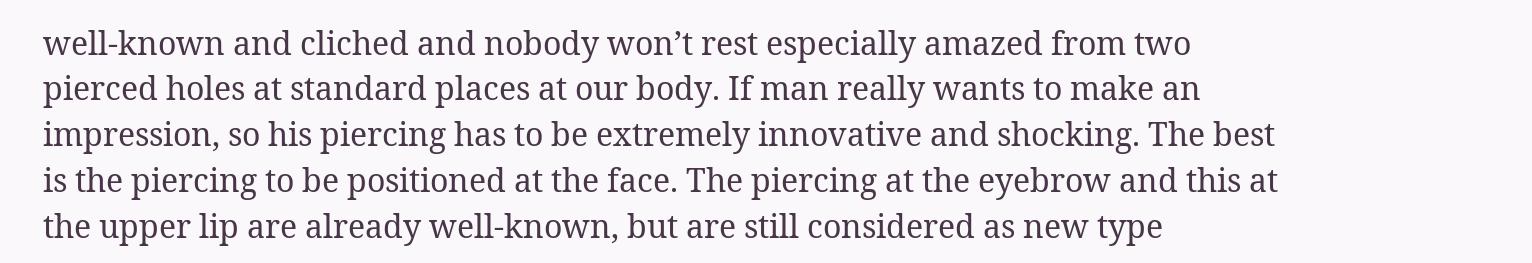well-known and cliched and nobody won’t rest especially amazed from two pierced holes at standard places at our body. If man really wants to make an impression, so his piercing has to be extremely innovative and shocking. The best is the piercing to be positioned at the face. The piercing at the eyebrow and this at the upper lip are already well-known, but are still considered as new type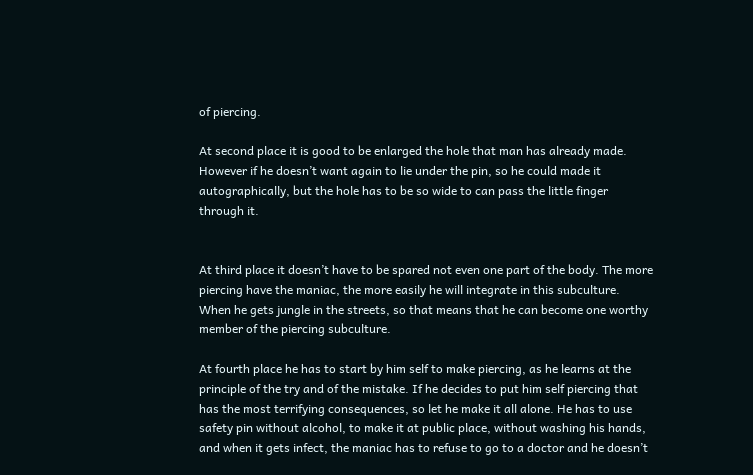of piercing.

At second place it is good to be enlarged the hole that man has already made. However if he doesn’t want again to lie under the pin, so he could made it autographically, but the hole has to be so wide to can pass the little finger through it.


At third place it doesn’t have to be spared not even one part of the body. The more piercing have the maniac, the more easily he will integrate in this subculture. When he gets jungle in the streets, so that means that he can become one worthy member of the piercing subculture.

At fourth place he has to start by him self to make piercing, as he learns at the principle of the try and of the mistake. If he decides to put him self piercing that has the most terrifying consequences, so let he make it all alone. He has to use safety pin without alcohol, to make it at public place, without washing his hands, and when it gets infect, the maniac has to refuse to go to a doctor and he doesn’t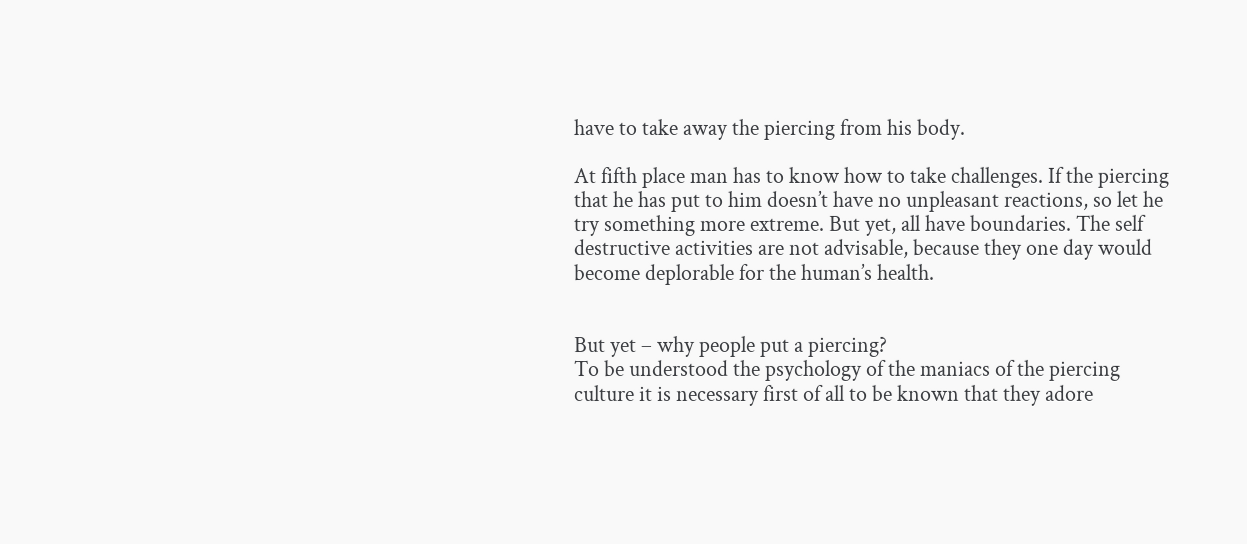have to take away the piercing from his body.

At fifth place man has to know how to take challenges. If the piercing that he has put to him doesn’t have no unpleasant reactions, so let he try something more extreme. But yet, all have boundaries. The self destructive activities are not advisable, because they one day would become deplorable for the human’s health.


But yet – why people put a piercing?
To be understood the psychology of the maniacs of the piercing culture it is necessary first of all to be known that they adore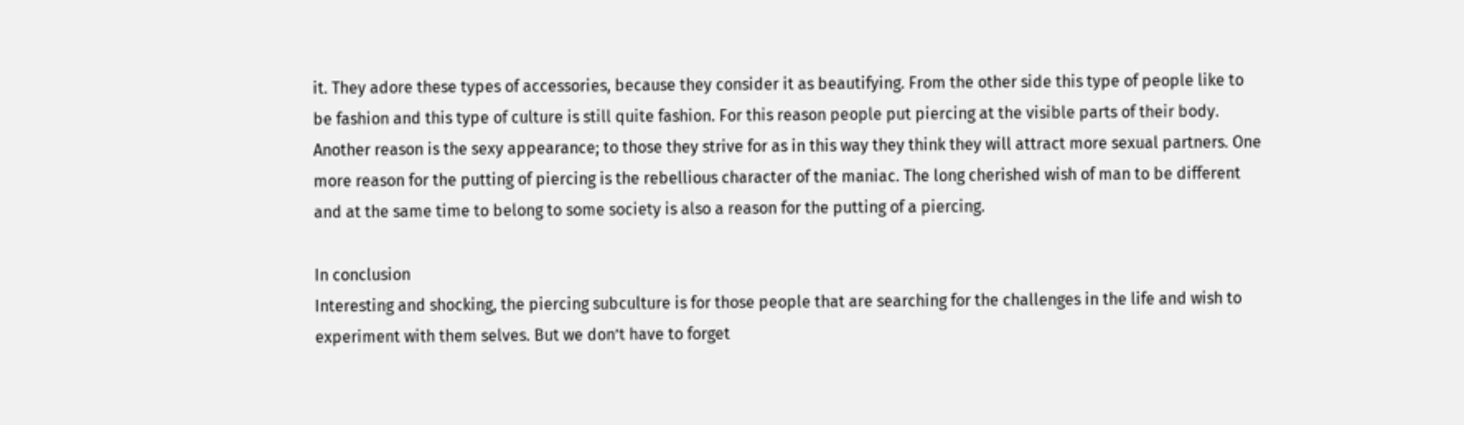it. They adore these types of accessories, because they consider it as beautifying. From the other side this type of people like to be fashion and this type of culture is still quite fashion. For this reason people put piercing at the visible parts of their body. Another reason is the sexy appearance; to those they strive for as in this way they think they will attract more sexual partners. One more reason for the putting of piercing is the rebellious character of the maniac. The long cherished wish of man to be different and at the same time to belong to some society is also a reason for the putting of a piercing.

In conclusion
Interesting and shocking, the piercing subculture is for those people that are searching for the challenges in the life and wish to experiment with them selves. But we don’t have to forget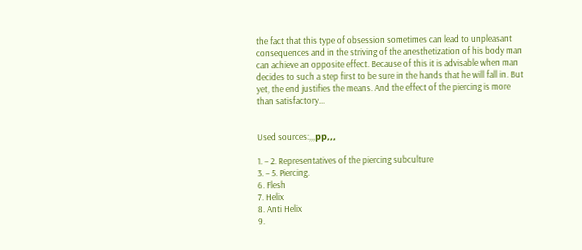the fact that this type of obsession sometimes can lead to unpleasant consequences and in the striving of the anesthetization of his body man can achieve an opposite effect. Because of this it is advisable when man decides to such a step first to be sure in the hands that he will fall in. But yet, the end justifies the means. And the effect of the piercing is more than satisfactory...


Used sources:,,,рр,,,

1. – 2. Representatives of the piercing subculture
3. – 5. Piercing.
6. Flesh
7. Helix
8. Anti Helix
9.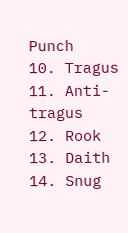Punch
10. Tragus
11. Anti-tragus
12. Rook
13. Daith
14. Snug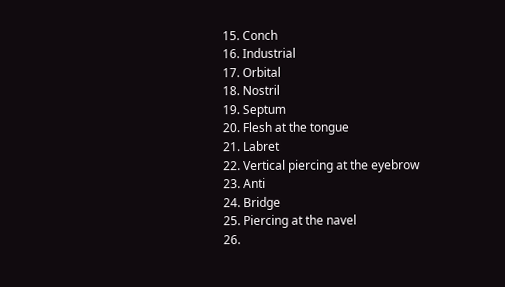15. Conch
16. Industrial
17. Orbital
18. Nostril
19. Septum
20. Flesh at the tongue
21. Labret
22. Vertical piercing at the eyebrow
23. Anti
24. Bridge
25. Piercing at the navel
26.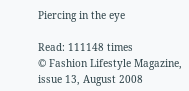Piercing in the eye

Read: 111148 times                                                  © Fashion Lifestyle Magazine, issue 13, August 2008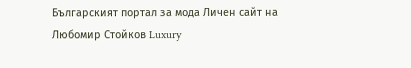Българският портал за мода Личен сайт на Любомир Стойков Luxury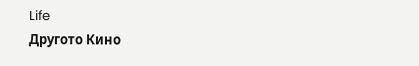Life
Другото Кино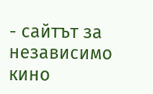- сайтът за независимо кино